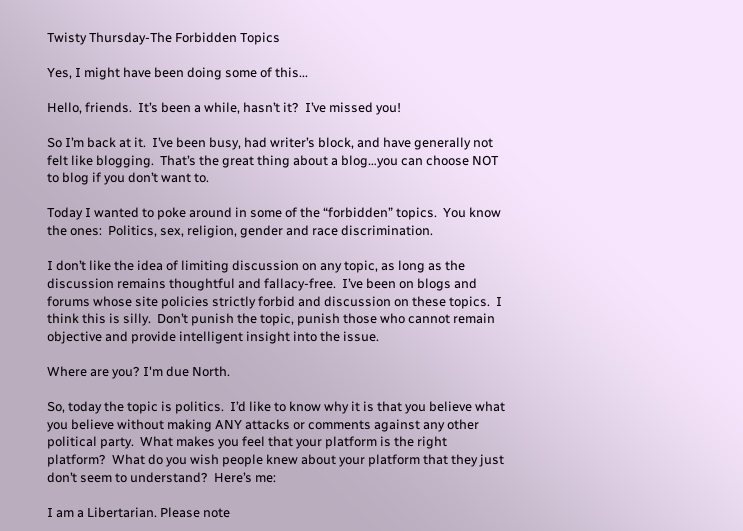Twisty Thursday-The Forbidden Topics

Yes, I might have been doing some of this...

Hello, friends.  It’s been a while, hasn’t it?  I’ve missed you!

So I’m back at it.  I’ve been busy, had writer’s block, and have generally not felt like blogging.  That’s the great thing about a blog…you can choose NOT to blog if you don’t want to.

Today I wanted to poke around in some of the “forbidden” topics.  You know the ones:  Politics, sex, religion, gender and race discrimination.

I don’t like the idea of limiting discussion on any topic, as long as the discussion remains thoughtful and fallacy-free.  I’ve been on blogs and forums whose site policies strictly forbid and discussion on these topics.  I think this is silly.  Don’t punish the topic, punish those who cannot remain objective and provide intelligent insight into the issue.

Where are you? I'm due North.

So, today the topic is politics.  I’d like to know why it is that you believe what you believe without making ANY attacks or comments against any other political party.  What makes you feel that your platform is the right platform?  What do you wish people knew about your platform that they just don’t seem to understand?  Here’s me:

I am a Libertarian. Please note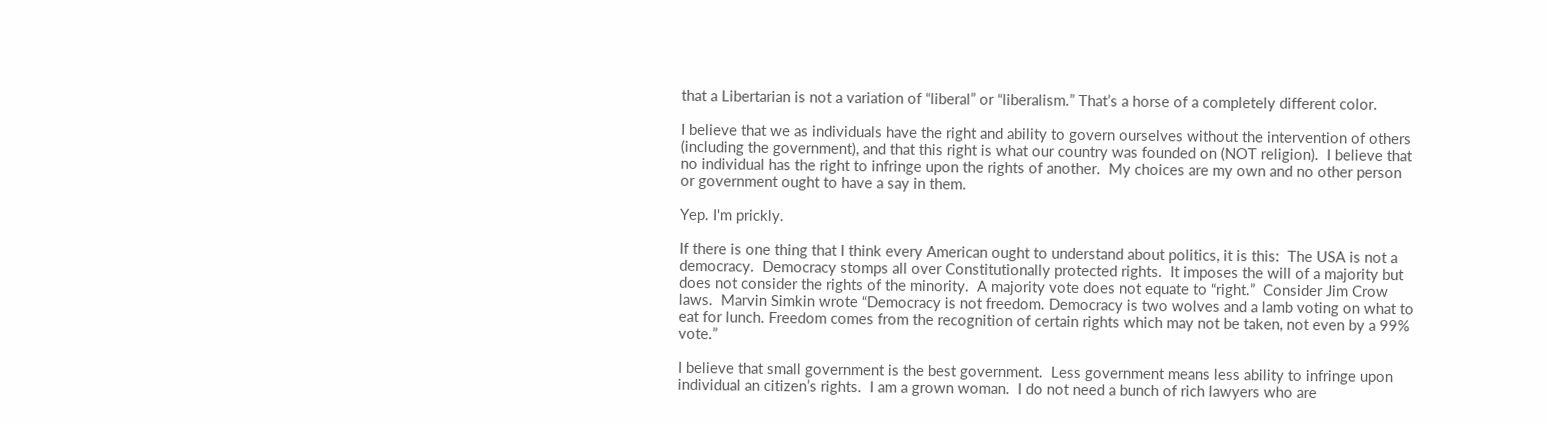that a Libertarian is not a variation of “liberal” or “liberalism.” That’s a horse of a completely different color.

I believe that we as individuals have the right and ability to govern ourselves without the intervention of others (including the government), and that this right is what our country was founded on (NOT religion).  I believe that no individual has the right to infringe upon the rights of another.  My choices are my own and no other person or government ought to have a say in them.

Yep. I'm prickly.

If there is one thing that I think every American ought to understand about politics, it is this:  The USA is not a democracy.  Democracy stomps all over Constitutionally protected rights.  It imposes the will of a majority but does not consider the rights of the minority.  A majority vote does not equate to “right.”  Consider Jim Crow laws.  Marvin Simkin wrote “Democracy is not freedom. Democracy is two wolves and a lamb voting on what to eat for lunch. Freedom comes from the recognition of certain rights which may not be taken, not even by a 99% vote.”

I believe that small government is the best government.  Less government means less ability to infringe upon individual an citizen’s rights.  I am a grown woman.  I do not need a bunch of rich lawyers who are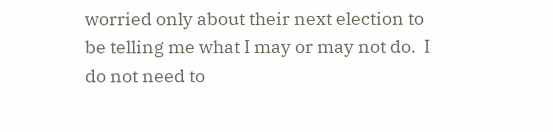worried only about their next election to be telling me what I may or may not do.  I do not need to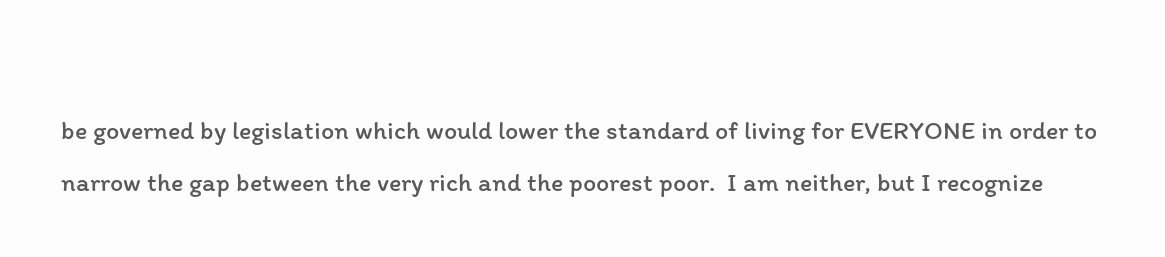be governed by legislation which would lower the standard of living for EVERYONE in order to narrow the gap between the very rich and the poorest poor.  I am neither, but I recognize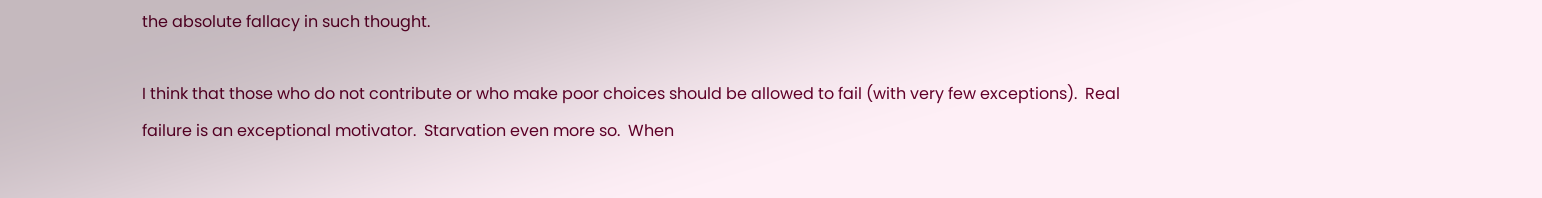the absolute fallacy in such thought.

I think that those who do not contribute or who make poor choices should be allowed to fail (with very few exceptions).  Real failure is an exceptional motivator.  Starvation even more so.  When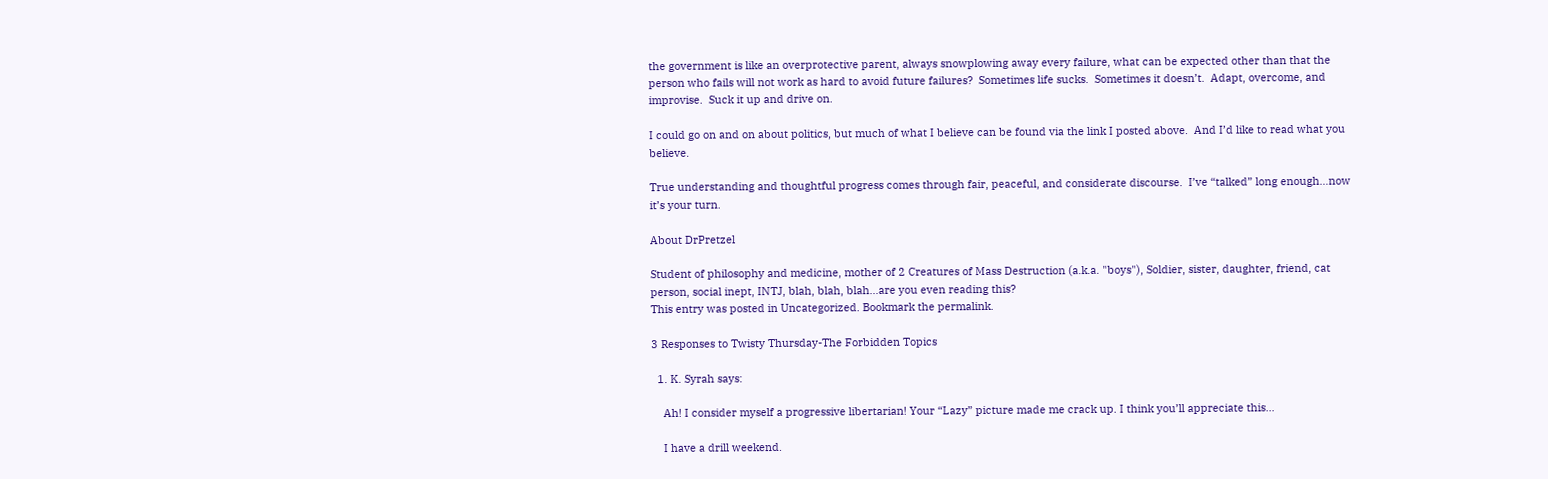the government is like an overprotective parent, always snowplowing away every failure, what can be expected other than that the person who fails will not work as hard to avoid future failures?  Sometimes life sucks.  Sometimes it doesn’t.  Adapt, overcome, and improvise.  Suck it up and drive on.

I could go on and on about politics, but much of what I believe can be found via the link I posted above.  And I’d like to read what you believe.

True understanding and thoughtful progress comes through fair, peaceful, and considerate discourse.  I’ve “talked” long enough…now it’s your turn.

About DrPretzel

Student of philosophy and medicine, mother of 2 Creatures of Mass Destruction (a.k.a. "boys"), Soldier, sister, daughter, friend, cat person, social inept, INTJ, blah, blah, blah...are you even reading this?
This entry was posted in Uncategorized. Bookmark the permalink.

3 Responses to Twisty Thursday-The Forbidden Topics

  1. K. Syrah says:

    Ah! I consider myself a progressive libertarian! Your “Lazy” picture made me crack up. I think you’ll appreciate this…

    I have a drill weekend.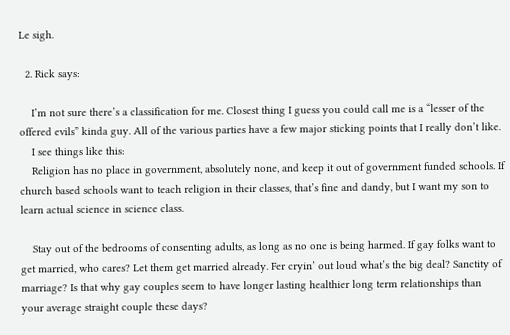Le sigh.

  2. Rick says:

    I’m not sure there’s a classification for me. Closest thing I guess you could call me is a “lesser of the offered evils” kinda guy. All of the various parties have a few major sticking points that I really don’t like.
    I see things like this:
    Religion has no place in government, absolutely none, and keep it out of government funded schools. If church based schools want to teach religion in their classes, that’s fine and dandy, but I want my son to learn actual science in science class.

    Stay out of the bedrooms of consenting adults, as long as no one is being harmed. If gay folks want to get married, who cares? Let them get married already. Fer cryin’ out loud what’s the big deal? Sanctity of marriage? Is that why gay couples seem to have longer lasting healthier long term relationships than your average straight couple these days?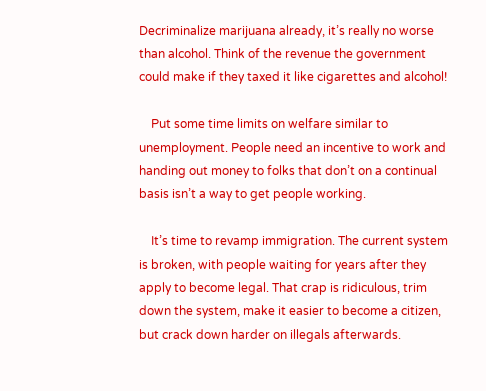Decriminalize marijuana already, it’s really no worse than alcohol. Think of the revenue the government could make if they taxed it like cigarettes and alcohol!

    Put some time limits on welfare similar to unemployment. People need an incentive to work and handing out money to folks that don’t on a continual basis isn’t a way to get people working.

    It’s time to revamp immigration. The current system is broken, with people waiting for years after they apply to become legal. That crap is ridiculous, trim down the system, make it easier to become a citizen, but crack down harder on illegals afterwards.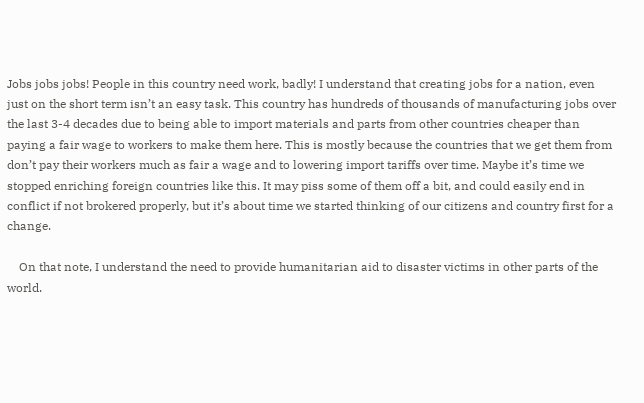Jobs jobs jobs! People in this country need work, badly! I understand that creating jobs for a nation, even just on the short term isn’t an easy task. This country has hundreds of thousands of manufacturing jobs over the last 3-4 decades due to being able to import materials and parts from other countries cheaper than paying a fair wage to workers to make them here. This is mostly because the countries that we get them from don’t pay their workers much as fair a wage and to lowering import tariffs over time. Maybe it’s time we stopped enriching foreign countries like this. It may piss some of them off a bit, and could easily end in conflict if not brokered properly, but it’s about time we started thinking of our citizens and country first for a change.

    On that note, I understand the need to provide humanitarian aid to disaster victims in other parts of the world.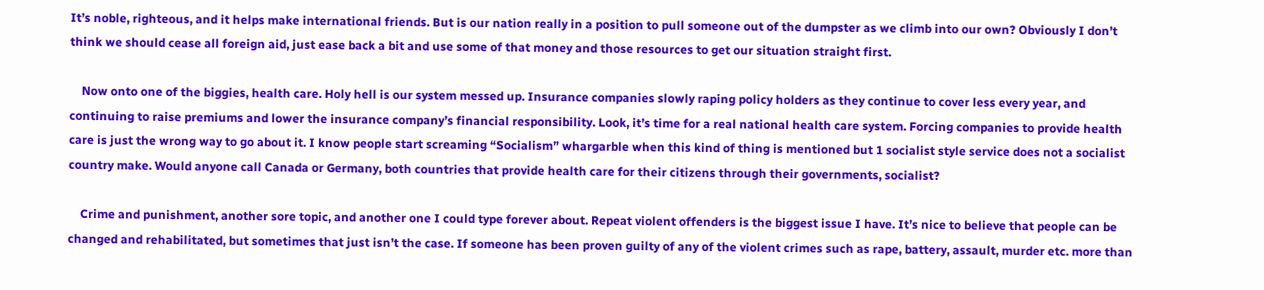It’s noble, righteous, and it helps make international friends. But is our nation really in a position to pull someone out of the dumpster as we climb into our own? Obviously I don’t think we should cease all foreign aid, just ease back a bit and use some of that money and those resources to get our situation straight first.

    Now onto one of the biggies, health care. Holy hell is our system messed up. Insurance companies slowly raping policy holders as they continue to cover less every year, and continuing to raise premiums and lower the insurance company’s financial responsibility. Look, it’s time for a real national health care system. Forcing companies to provide health care is just the wrong way to go about it. I know people start screaming “Socialism” whargarble when this kind of thing is mentioned but 1 socialist style service does not a socialist country make. Would anyone call Canada or Germany, both countries that provide health care for their citizens through their governments, socialist?

    Crime and punishment, another sore topic, and another one I could type forever about. Repeat violent offenders is the biggest issue I have. It’s nice to believe that people can be changed and rehabilitated, but sometimes that just isn’t the case. If someone has been proven guilty of any of the violent crimes such as rape, battery, assault, murder etc. more than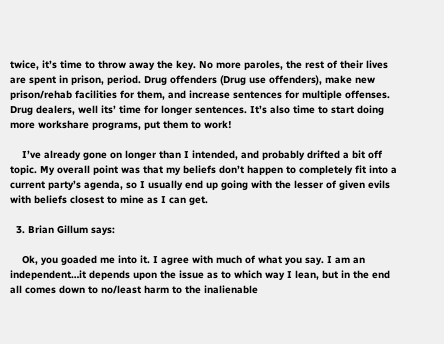twice, it’s time to throw away the key. No more paroles, the rest of their lives are spent in prison, period. Drug offenders (Drug use offenders), make new prison/rehab facilities for them, and increase sentences for multiple offenses. Drug dealers, well its’ time for longer sentences. It’s also time to start doing more workshare programs, put them to work!

    I’ve already gone on longer than I intended, and probably drifted a bit off topic. My overall point was that my beliefs don’t happen to completely fit into a current party’s agenda, so I usually end up going with the lesser of given evils with beliefs closest to mine as I can get.

  3. Brian Gillum says:

    Ok, you goaded me into it. I agree with much of what you say. I am an independent…it depends upon the issue as to which way I lean, but in the end all comes down to no/least harm to the inalienable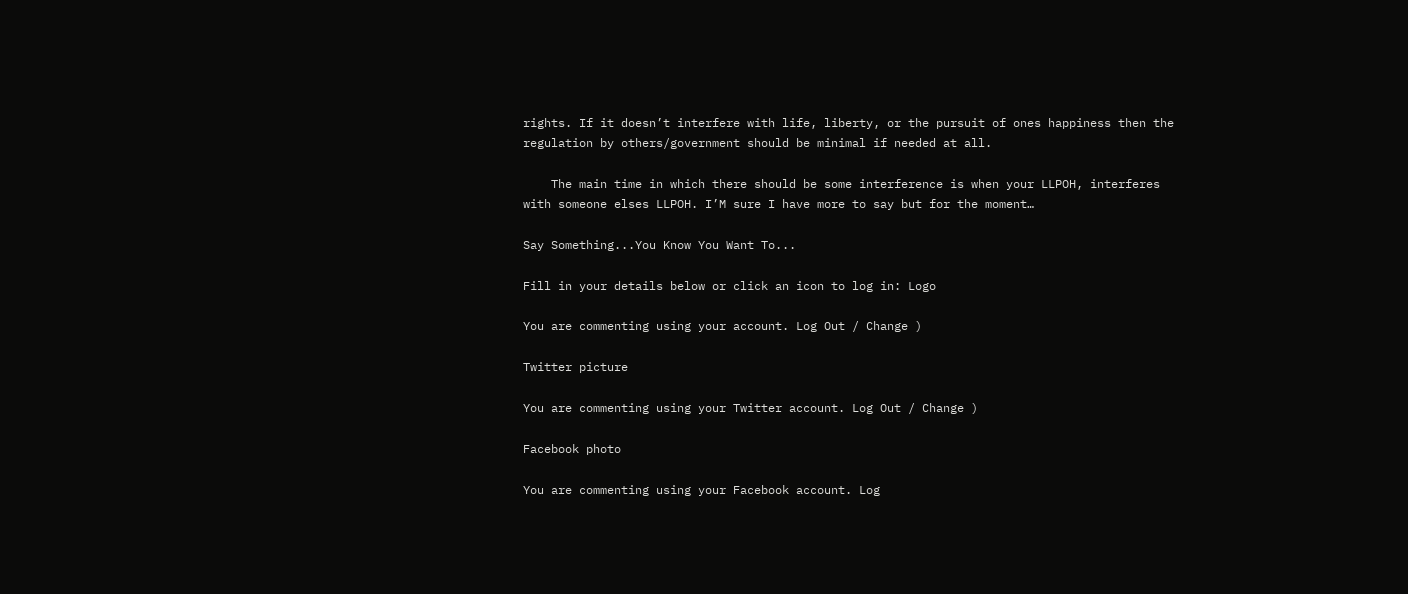rights. If it doesn’t interfere with life, liberty, or the pursuit of ones happiness then the regulation by others/government should be minimal if needed at all.

    The main time in which there should be some interference is when your LLPOH, interferes with someone elses LLPOH. I’M sure I have more to say but for the moment…

Say Something...You Know You Want To...

Fill in your details below or click an icon to log in: Logo

You are commenting using your account. Log Out / Change )

Twitter picture

You are commenting using your Twitter account. Log Out / Change )

Facebook photo

You are commenting using your Facebook account. Log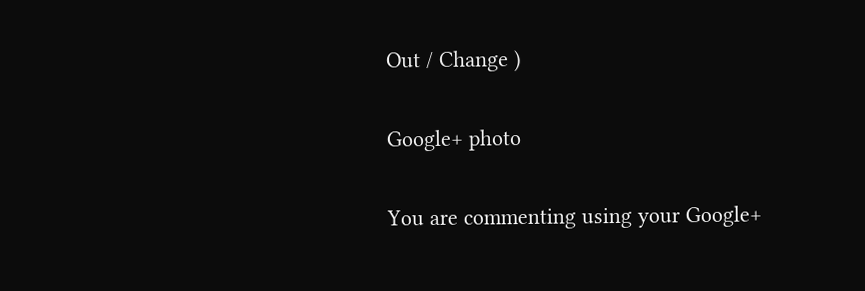Out / Change )

Google+ photo

You are commenting using your Google+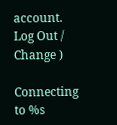account. Log Out / Change )

Connecting to %s